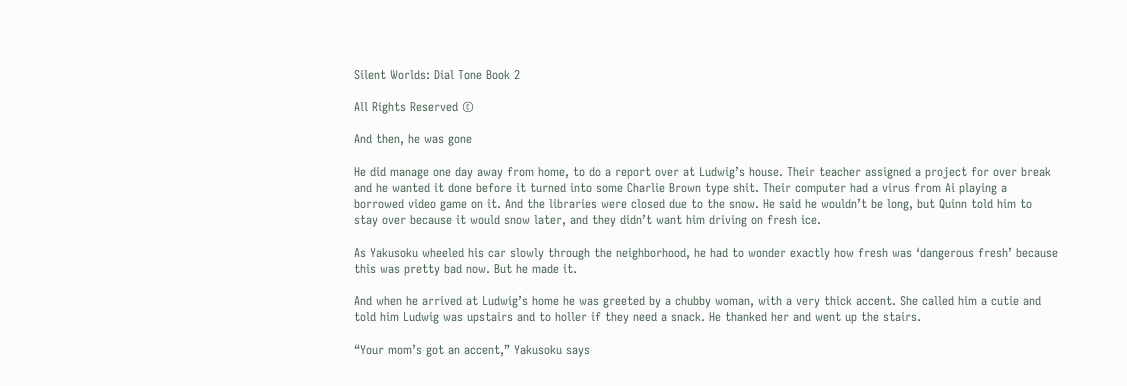Silent Worlds: Dial Tone Book 2

All Rights Reserved ©

And then, he was gone

He did manage one day away from home, to do a report over at Ludwig’s house. Their teacher assigned a project for over break and he wanted it done before it turned into some Charlie Brown type shit. Their computer had a virus from Ai playing a borrowed video game on it. And the libraries were closed due to the snow. He said he wouldn’t be long, but Quinn told him to stay over because it would snow later, and they didn’t want him driving on fresh ice.

As Yakusoku wheeled his car slowly through the neighborhood, he had to wonder exactly how fresh was ‘dangerous fresh’ because this was pretty bad now. But he made it.

And when he arrived at Ludwig’s home he was greeted by a chubby woman, with a very thick accent. She called him a cutie and told him Ludwig was upstairs and to holler if they need a snack. He thanked her and went up the stairs.

“Your mom’s got an accent,” Yakusoku says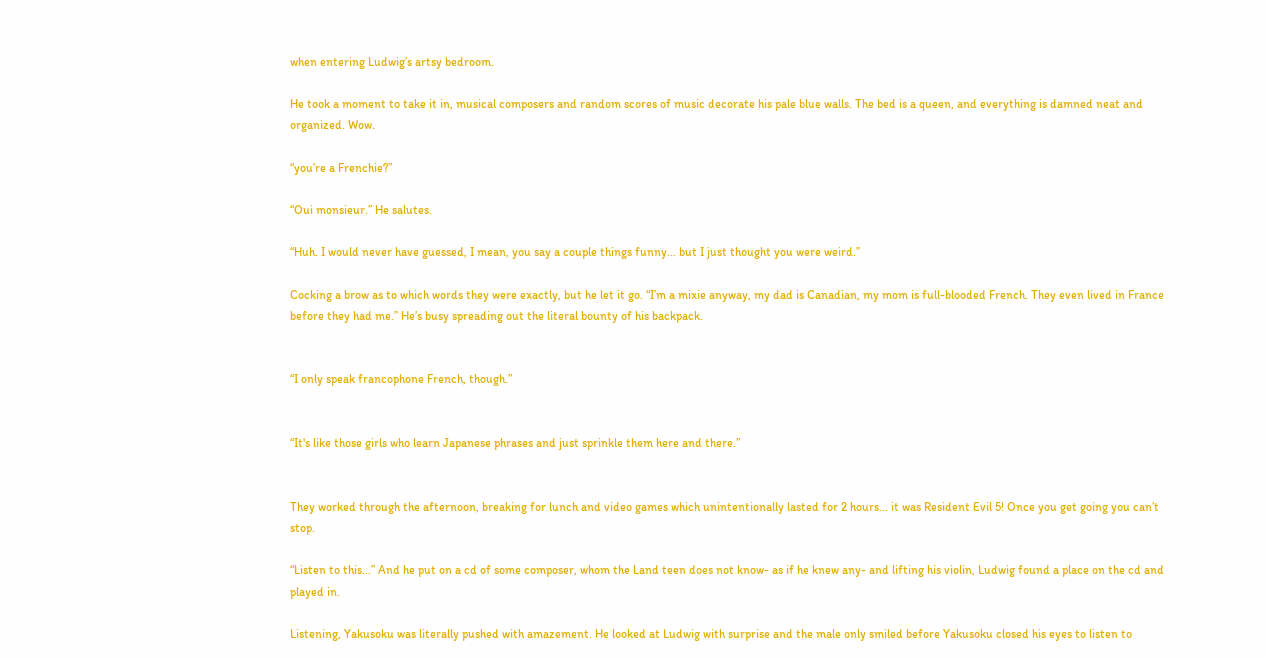when entering Ludwig’s artsy bedroom.

He took a moment to take it in, musical composers and random scores of music decorate his pale blue walls. The bed is a queen, and everything is damned neat and organized. Wow.

“you’re a Frenchie?”

“Oui monsieur.” He salutes.

“Huh. I would never have guessed, I mean, you say a couple things funny... but I just thought you were weird.”

Cocking a brow as to which words they were exactly, but he let it go. “I’m a mixie anyway, my dad is Canadian, my mom is full-blooded French. They even lived in France before they had me.” He’s busy spreading out the literal bounty of his backpack.


“I only speak francophone French, though.”


“It's like those girls who learn Japanese phrases and just sprinkle them here and there.”


They worked through the afternoon, breaking for lunch and video games which unintentionally lasted for 2 hours... it was Resident Evil 5! Once you get going you can’t stop.

“Listen to this...” And he put on a cd of some composer, whom the Land teen does not know- as if he knew any- and lifting his violin, Ludwig found a place on the cd and played in.

Listening, Yakusoku was literally pushed with amazement. He looked at Ludwig with surprise and the male only smiled before Yakusoku closed his eyes to listen to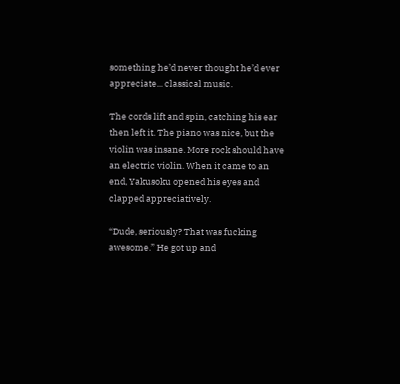something he’d never thought he’d ever appreciate... classical music.

The cords lift and spin, catching his ear then left it. The piano was nice, but the violin was insane. More rock should have an electric violin. When it came to an end, Yakusoku opened his eyes and clapped appreciatively.

“Dude, seriously? That was fucking awesome.” He got up and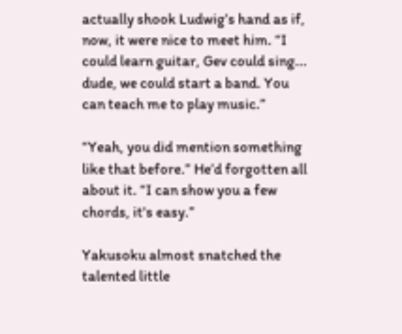actually shook Ludwig’s hand as if, now, it were nice to meet him. “I could learn guitar, Gev could sing... dude, we could start a band. You can teach me to play music.”

“Yeah, you did mention something like that before.” He’d forgotten all about it. “I can show you a few chords, it's easy.”

Yakusoku almost snatched the talented little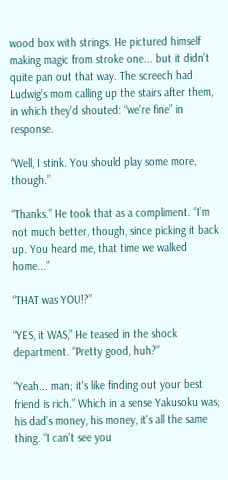wood box with strings. He pictured himself making magic from stroke one... but it didn’t quite pan out that way. The screech had Ludwig’s mom calling up the stairs after them, in which they'd shouted: “we’re fine” in response.

“Well, I stink. You should play some more, though.”

“Thanks.” He took that as a compliment. “I’m not much better, though, since picking it back up. You heard me, that time we walked home...”

“THAT was YOU!?”

“YES, it WAS,” He teased in the shock department. “Pretty good, huh?”

“Yeah... man; it's like finding out your best friend is rich.” Which in a sense Yakusoku was; his dad’s money, his money, it's all the same thing. “I can’t see you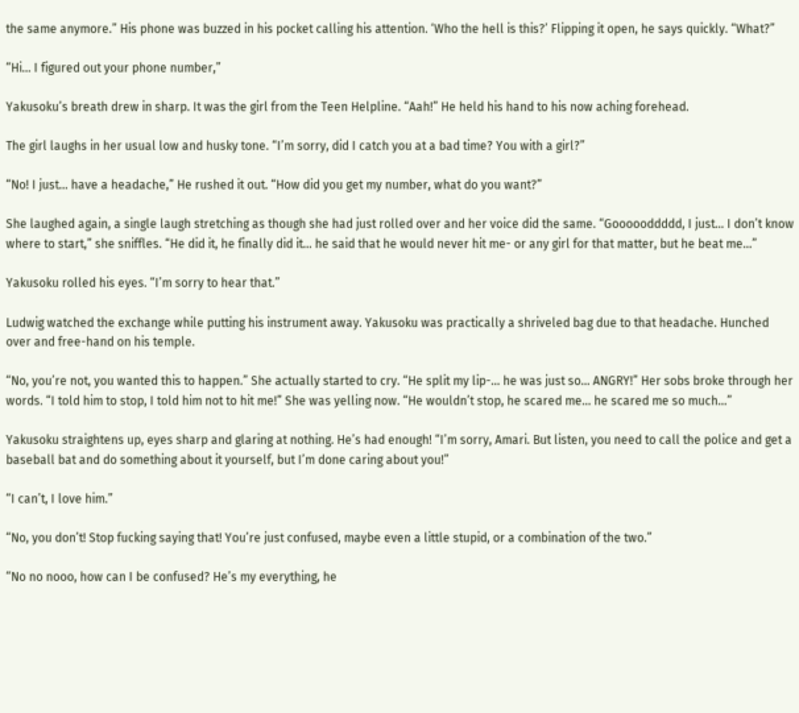the same anymore.” His phone was buzzed in his pocket calling his attention. ‘Who the hell is this?’ Flipping it open, he says quickly. “What?”

“Hi... I figured out your phone number,”

Yakusoku’s breath drew in sharp. It was the girl from the Teen Helpline. “Aah!” He held his hand to his now aching forehead.

The girl laughs in her usual low and husky tone. “I’m sorry, did I catch you at a bad time? You with a girl?”

“No! I just... have a headache,” He rushed it out. “How did you get my number, what do you want?”

She laughed again, a single laugh stretching as though she had just rolled over and her voice did the same. “Goooooddddd, I just... I don’t know where to start,” she sniffles. “He did it, he finally did it... he said that he would never hit me- or any girl for that matter, but he beat me...”

Yakusoku rolled his eyes. “I’m sorry to hear that.”

Ludwig watched the exchange while putting his instrument away. Yakusoku was practically a shriveled bag due to that headache. Hunched over and free-hand on his temple.

“No, you’re not, you wanted this to happen.” She actually started to cry. “He split my lip-... he was just so... ANGRY!” Her sobs broke through her words. “I told him to stop, I told him not to hit me!” She was yelling now. “He wouldn’t stop, he scared me... he scared me so much...”

Yakusoku straightens up, eyes sharp and glaring at nothing. He’s had enough! “I’m sorry, Amari. But listen, you need to call the police and get a baseball bat and do something about it yourself, but I’m done caring about you!”

“I can’t, I love him.”

“No, you don’t! Stop fucking saying that! You’re just confused, maybe even a little stupid, or a combination of the two.”

“No no nooo, how can I be confused? He’s my everything, he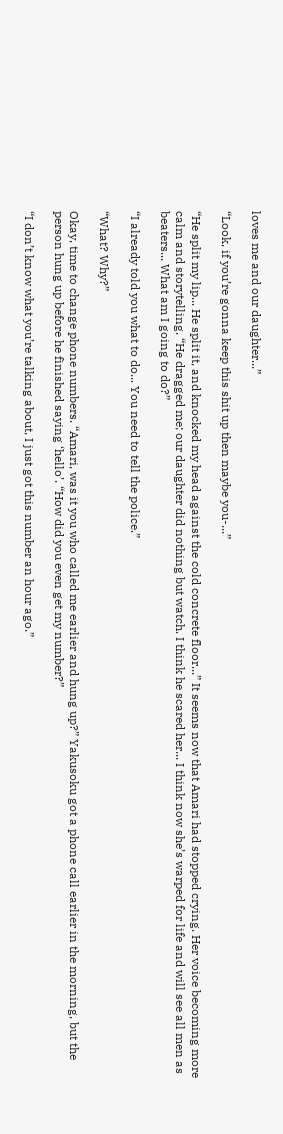loves me and our daughter...”

“Look, if you’re gonna keep this shit up then maybe you-...”

“He split my lip... He split it, and knocked my head against the cold concrete floor...” It seems now that Amari had stopped crying. Her voice becoming more calm and storytelling. “He dragged me; our daughter did nothing but watch. I think he scared her... I think now she’s warped for life and will see all men as beaters... What am I going to do?”

“I already told you what to do... You need to tell the police.”

“What? Why?”

Okay, time to change phone numbers. “Amari, was it you who called me earlier and hung up?” Yakusoku got a phone call earlier in the morning, but the person hung up before he finished saying ‘hello’. “How did you even get my number?”

“I don’t know what you’re talking about, I just got this number an hour ago.”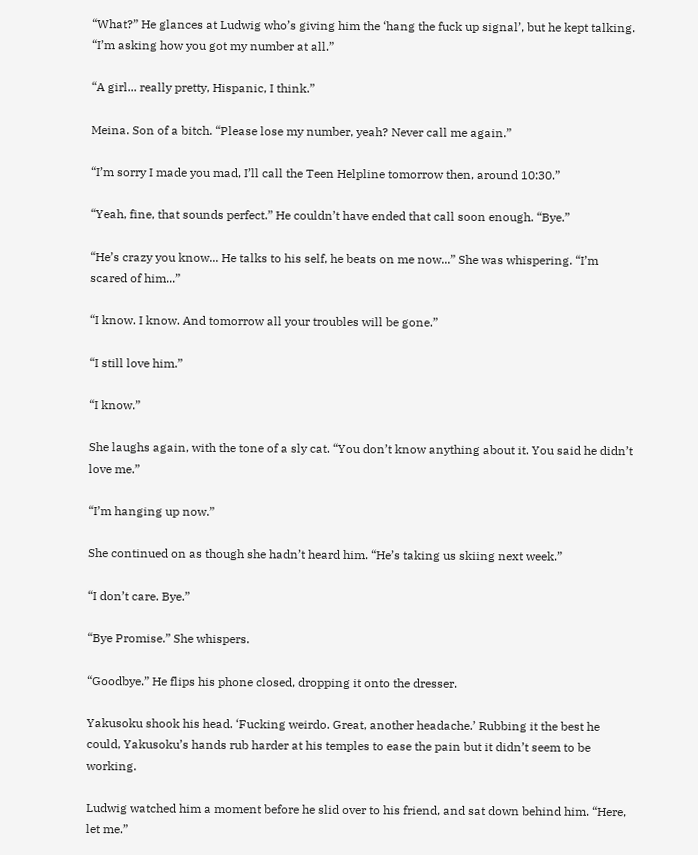“What?” He glances at Ludwig who’s giving him the ‘hang the fuck up signal’, but he kept talking. “I’m asking how you got my number at all.”

“A girl... really pretty, Hispanic, I think.”

Meina. Son of a bitch. “Please lose my number, yeah? Never call me again.”

“I’m sorry I made you mad, I’ll call the Teen Helpline tomorrow then, around 10:30.”

“Yeah, fine, that sounds perfect.” He couldn’t have ended that call soon enough. “Bye.”

“He’s crazy you know... He talks to his self, he beats on me now...” She was whispering. “I’m scared of him...”

“I know. I know. And tomorrow all your troubles will be gone.”

“I still love him.”

“I know.”

She laughs again, with the tone of a sly cat. “You don’t know anything about it. You said he didn’t love me.”

“I’m hanging up now.”

She continued on as though she hadn’t heard him. “He’s taking us skiing next week.”

“I don’t care. Bye.”

“Bye Promise.” She whispers.

“Goodbye.” He flips his phone closed, dropping it onto the dresser.

Yakusoku shook his head. ‘Fucking weirdo. Great, another headache.’ Rubbing it the best he could, Yakusoku’s hands rub harder at his temples to ease the pain but it didn’t seem to be working.

Ludwig watched him a moment before he slid over to his friend, and sat down behind him. “Here, let me.”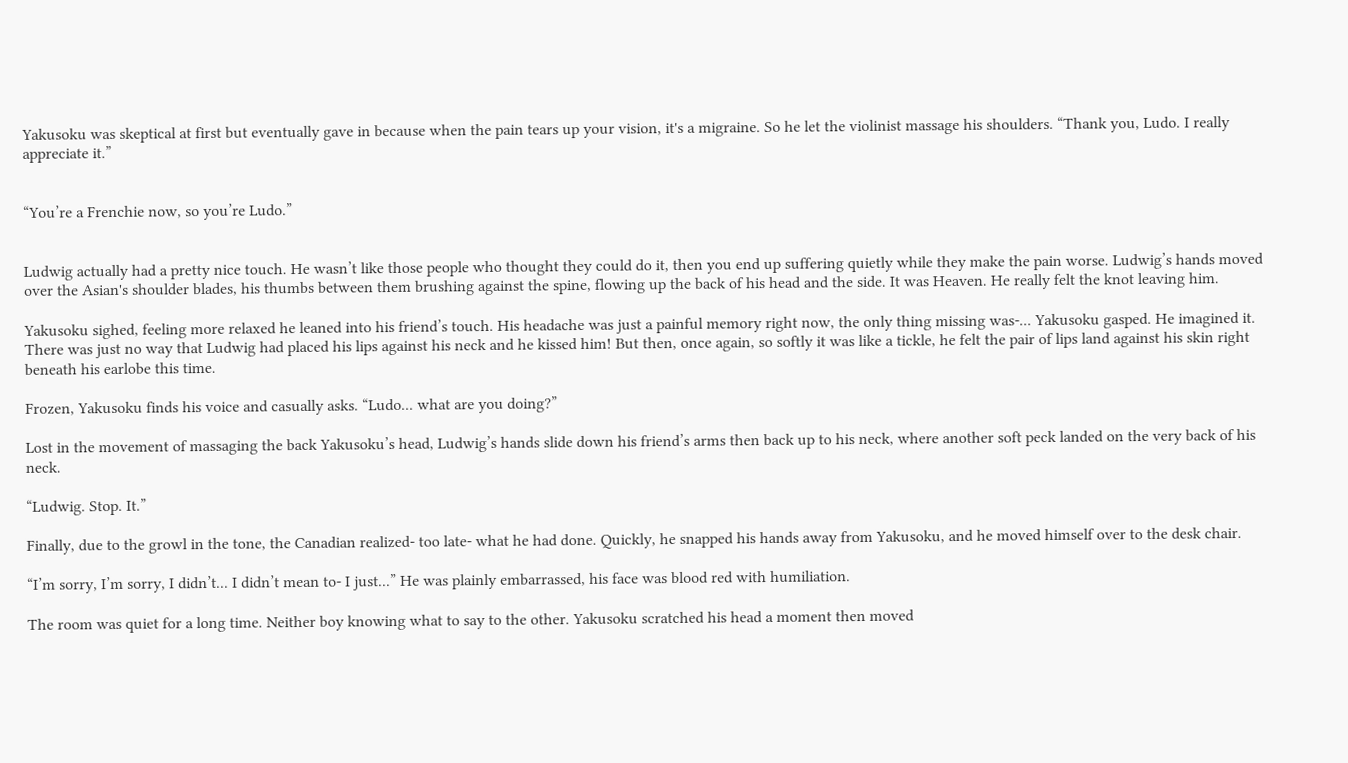Yakusoku was skeptical at first but eventually gave in because when the pain tears up your vision, it's a migraine. So he let the violinist massage his shoulders. “Thank you, Ludo. I really appreciate it.”


“You’re a Frenchie now, so you’re Ludo.”


Ludwig actually had a pretty nice touch. He wasn’t like those people who thought they could do it, then you end up suffering quietly while they make the pain worse. Ludwig’s hands moved over the Asian's shoulder blades, his thumbs between them brushing against the spine, flowing up the back of his head and the side. It was Heaven. He really felt the knot leaving him.

Yakusoku sighed, feeling more relaxed he leaned into his friend’s touch. His headache was just a painful memory right now, the only thing missing was-... Yakusoku gasped. He imagined it. There was just no way that Ludwig had placed his lips against his neck and he kissed him! But then, once again, so softly it was like a tickle, he felt the pair of lips land against his skin right beneath his earlobe this time.

Frozen, Yakusoku finds his voice and casually asks. “Ludo... what are you doing?”

Lost in the movement of massaging the back Yakusoku’s head, Ludwig’s hands slide down his friend’s arms then back up to his neck, where another soft peck landed on the very back of his neck.

“Ludwig. Stop. It.”

Finally, due to the growl in the tone, the Canadian realized- too late- what he had done. Quickly, he snapped his hands away from Yakusoku, and he moved himself over to the desk chair.

“I’m sorry, I’m sorry, I didn’t... I didn’t mean to- I just...” He was plainly embarrassed, his face was blood red with humiliation.

The room was quiet for a long time. Neither boy knowing what to say to the other. Yakusoku scratched his head a moment then moved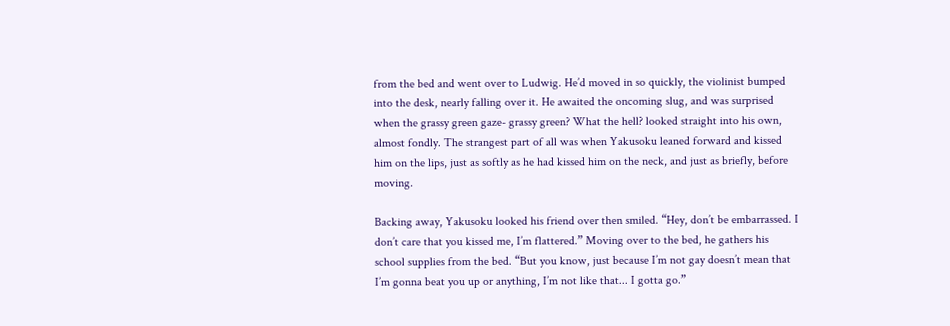from the bed and went over to Ludwig. He’d moved in so quickly, the violinist bumped into the desk, nearly falling over it. He awaited the oncoming slug, and was surprised when the grassy green gaze- grassy green? What the hell? looked straight into his own, almost fondly. The strangest part of all was when Yakusoku leaned forward and kissed him on the lips, just as softly as he had kissed him on the neck, and just as briefly, before moving.

Backing away, Yakusoku looked his friend over then smiled. “Hey, don’t be embarrassed. I don’t care that you kissed me, I’m flattered.” Moving over to the bed, he gathers his school supplies from the bed. “But you know, just because I’m not gay doesn’t mean that I’m gonna beat you up or anything, I’m not like that... I gotta go.”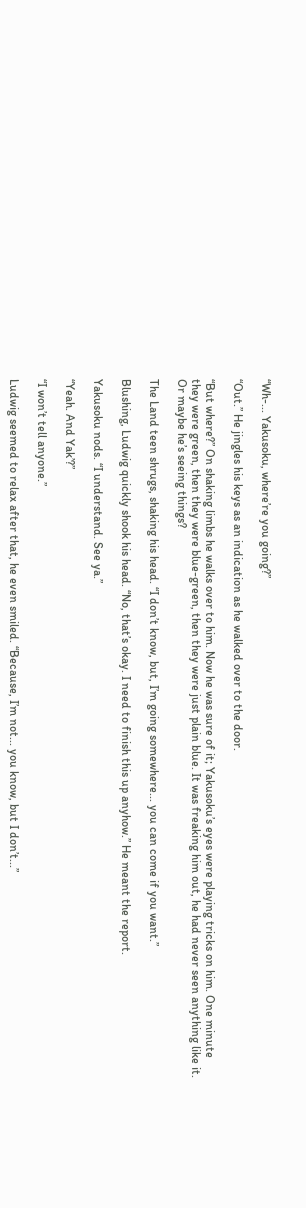“Wh-... Yakusoku, where’re you going?”

“Out.” He jingles his keys as an indication as he walked over to the door.

“But where?” On shaking limbs he walks over to him. Now he was sure of it; Yakusoku’s eyes were playing tricks on him. One minute they were green, then they were blue-green, then they were just plain blue. It was freaking him out, he had never seen anything like it. Or maybe he’s seeing things?

The Land teen shrugs, shaking his head. “I don’t know, but, I’m going somewhere... you can come if you want.”

Blushing, Ludwig quickly shook his head. “No, that’s okay. I need to finish this up anyhow.” He meant the report.

Yakusoku nods. “I understand. See ya.”

“Yeah. And Yak’?”

“I won’t tell anyone.”

Ludwig seemed to relax after that, he even smiled. “Because, I’m not... you know, but I don’t...”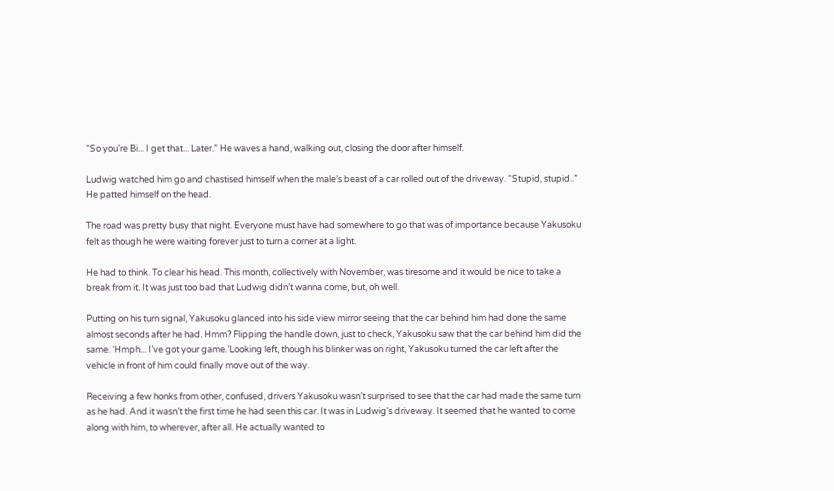“So you’re Bi... I get that... Later.” He waves a hand, walking out, closing the door after himself.

Ludwig watched him go and chastised himself when the male’s beast of a car rolled out of the driveway. “Stupid, stupid..” He patted himself on the head.

The road was pretty busy that night. Everyone must have had somewhere to go that was of importance because Yakusoku felt as though he were waiting forever just to turn a corner at a light.

He had to think. To clear his head. This month, collectively with November, was tiresome and it would be nice to take a break from it. It was just too bad that Ludwig didn’t wanna come, but, oh well.

Putting on his turn signal, Yakusoku glanced into his side view mirror seeing that the car behind him had done the same almost seconds after he had. Hmm? Flipping the handle down, just to check, Yakusoku saw that the car behind him did the same. ‘Hmph... I’ve got your game.’Looking left, though his blinker was on right, Yakusoku turned the car left after the vehicle in front of him could finally move out of the way.

Receiving a few honks from other, confused, drivers Yakusoku wasn’t surprised to see that the car had made the same turn as he had. And it wasn’t the first time he had seen this car. It was in Ludwig’s driveway. It seemed that he wanted to come along with him, to wherever, after all. He actually wanted to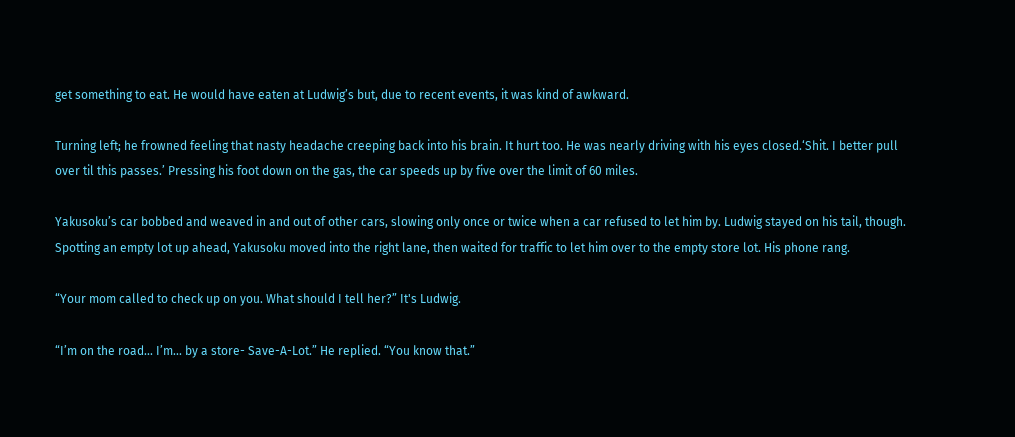get something to eat. He would have eaten at Ludwig’s but, due to recent events, it was kind of awkward.

Turning left; he frowned feeling that nasty headache creeping back into his brain. It hurt too. He was nearly driving with his eyes closed.‘Shit. I better pull over til this passes.’ Pressing his foot down on the gas, the car speeds up by five over the limit of 60 miles.

Yakusoku’s car bobbed and weaved in and out of other cars, slowing only once or twice when a car refused to let him by. Ludwig stayed on his tail, though. Spotting an empty lot up ahead, Yakusoku moved into the right lane, then waited for traffic to let him over to the empty store lot. His phone rang.

“Your mom called to check up on you. What should I tell her?” It's Ludwig.

“I’m on the road... I’m... by a store- Save-A-Lot.” He replied. “You know that.”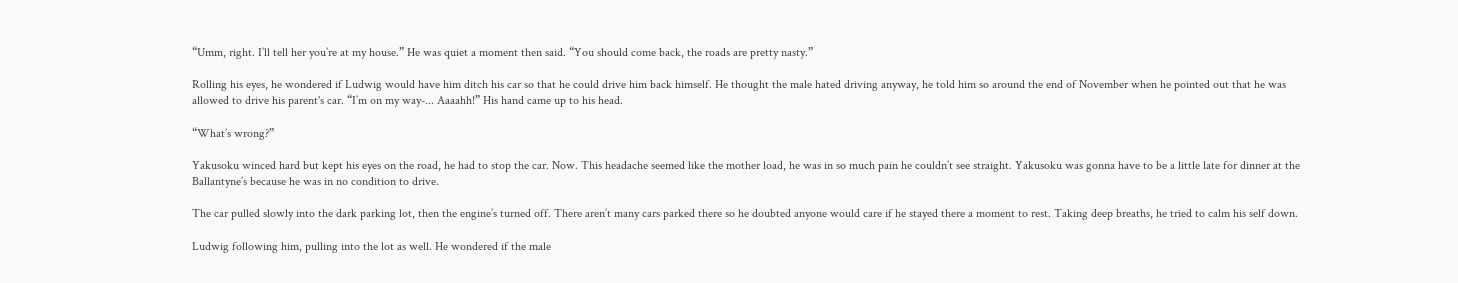“Umm, right. I’ll tell her you’re at my house.” He was quiet a moment then said. “You should come back, the roads are pretty nasty.”

Rolling his eyes, he wondered if Ludwig would have him ditch his car so that he could drive him back himself. He thought the male hated driving anyway, he told him so around the end of November when he pointed out that he was allowed to drive his parent's car. “I’m on my way-... Aaaahh!” His hand came up to his head.

“What’s wrong?”

Yakusoku winced hard but kept his eyes on the road, he had to stop the car. Now. This headache seemed like the mother load, he was in so much pain he couldn’t see straight. Yakusoku was gonna have to be a little late for dinner at the Ballantyne’s because he was in no condition to drive.

The car pulled slowly into the dark parking lot, then the engine’s turned off. There aren’t many cars parked there so he doubted anyone would care if he stayed there a moment to rest. Taking deep breaths, he tried to calm his self down.

Ludwig following him, pulling into the lot as well. He wondered if the male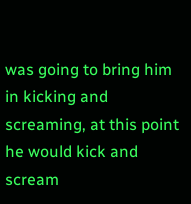was going to bring him in kicking and screaming, at this point he would kick and scream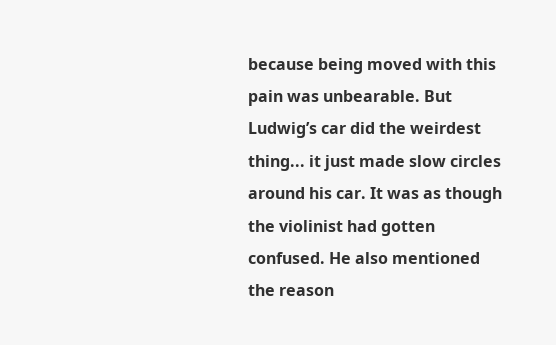because being moved with this pain was unbearable. But Ludwig’s car did the weirdest thing... it just made slow circles around his car. It was as though the violinist had gotten confused. He also mentioned the reason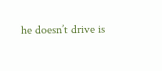he doesn’t drive is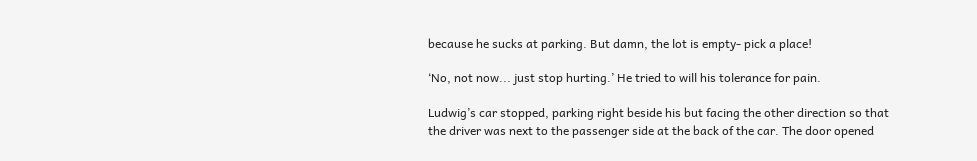because he sucks at parking. But damn, the lot is empty- pick a place!

‘No, not now... just stop hurting.’ He tried to will his tolerance for pain.

Ludwig’s car stopped, parking right beside his but facing the other direction so that the driver was next to the passenger side at the back of the car. The door opened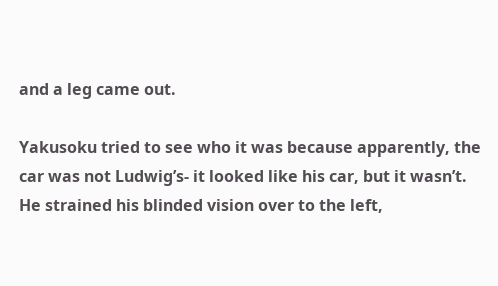and a leg came out.

Yakusoku tried to see who it was because apparently, the car was not Ludwig’s- it looked like his car, but it wasn’t. He strained his blinded vision over to the left,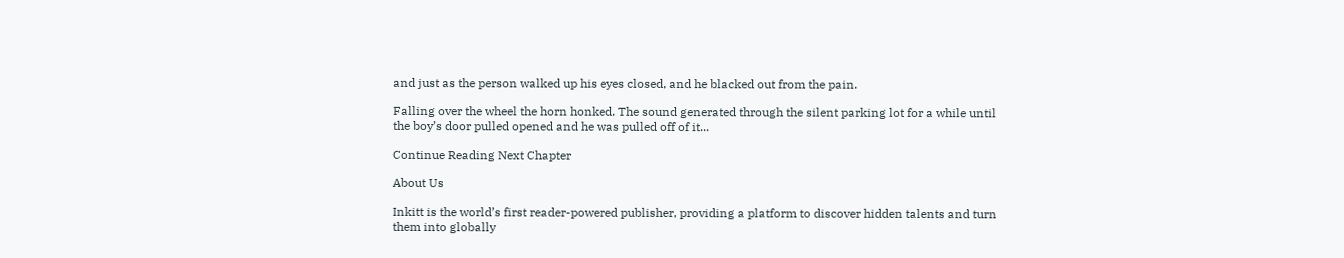and just as the person walked up his eyes closed, and he blacked out from the pain.

Falling over the wheel the horn honked. The sound generated through the silent parking lot for a while until the boy’s door pulled opened and he was pulled off of it...

Continue Reading Next Chapter

About Us

Inkitt is the world’s first reader-powered publisher, providing a platform to discover hidden talents and turn them into globally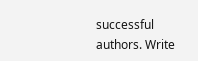successful authors. Write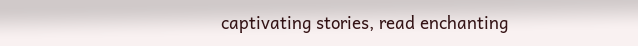captivating stories, read enchanting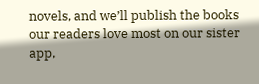novels, and we’ll publish the books our readers love most on our sister app,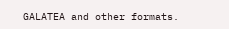GALATEA and other formats.